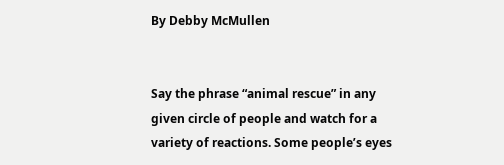By Debby McMullen


Say the phrase “animal rescue” in any given circle of people and watch for a variety of reactions. Some people’s eyes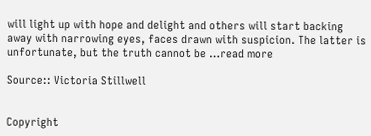will light up with hope and delight and others will start backing away with narrowing eyes, faces drawn with suspicion. The latter is unfortunate, but the truth cannot be …read more

Source:: Victoria Stillwell


Copyright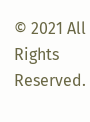© 2021 All Rights Reserved.